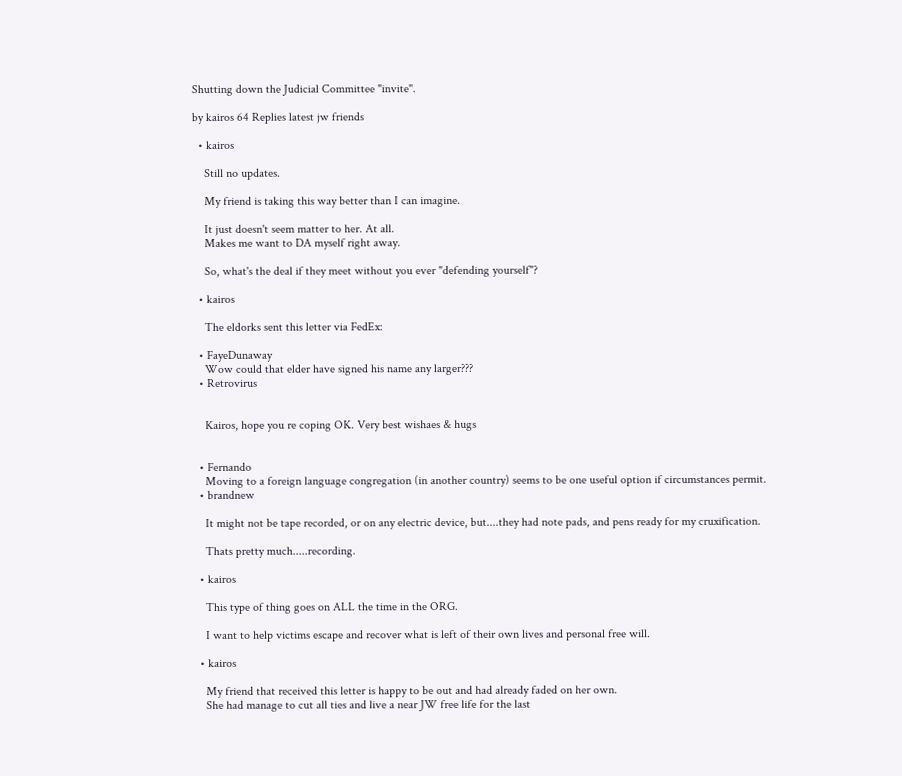Shutting down the Judicial Committee "invite".

by kairos 64 Replies latest jw friends

  • kairos

    Still no updates.

    My friend is taking this way better than I can imagine.

    It just doesn't seem matter to her. At all.
    Makes me want to DA myself right away.

    So, what's the deal if they meet without you ever "defending yourself"?

  • kairos

    The eldorks sent this letter via FedEx:

  • FayeDunaway
    Wow could that elder have signed his name any larger???
  • Retrovirus


    Kairos, hope you re coping OK. Very best wishaes & hugs


  • Fernando
    Moving to a foreign language congregation (in another country) seems to be one useful option if circumstances permit.
  • brandnew

    It might not be tape recorded, or on any electric device, but....they had note pads, and pens ready for my cruxification.

    Thats pretty much.....recording.

  • kairos

    This type of thing goes on ALL the time in the ORG.

    I want to help victims escape and recover what is left of their own lives and personal free will.

  • kairos

    My friend that received this letter is happy to be out and had already faded on her own.
    She had manage to cut all ties and live a near JW free life for the last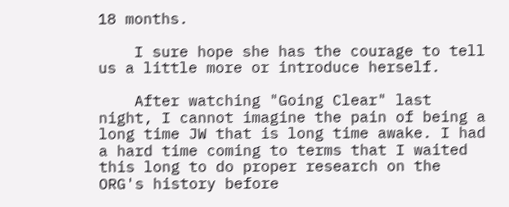18 months.

    I sure hope she has the courage to tell us a little more or introduce herself.

    After watching "Going Clear" last night, I cannot imagine the pain of being a long time JW that is long time awake. I had a hard time coming to terms that I waited this long to do proper research on the ORG's history before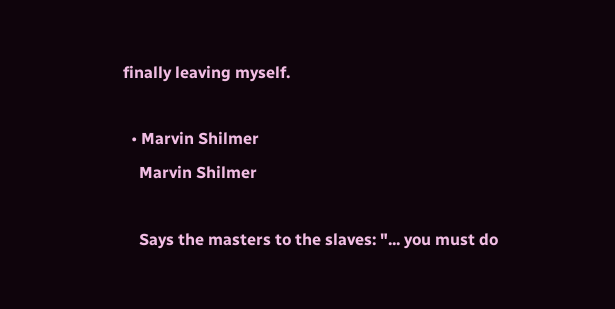finally leaving myself.

  • Marvin Shilmer
    Marvin Shilmer

    Says the masters to the slaves: "... you must do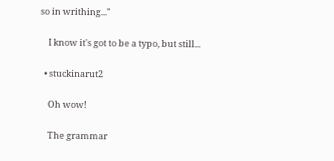so in writhing..."

    I know it's got to be a typo, but still...

  • stuckinarut2

    Oh wow!

    The grammar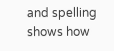and spelling shows how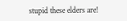stupid these elders are!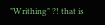"Writhing" ?! that is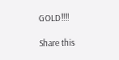GOLD!!!!

Share this